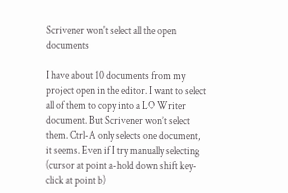Scrivener won't select all the open documents

I have about 10 documents from my project open in the editor. I want to select all of them to copy into a LO Writer document. But Scrivener won’t select them. Ctrl-A only selects one document, it seems. Even if I try manually selecting (cursor at point a-hold down shift key-click at point b)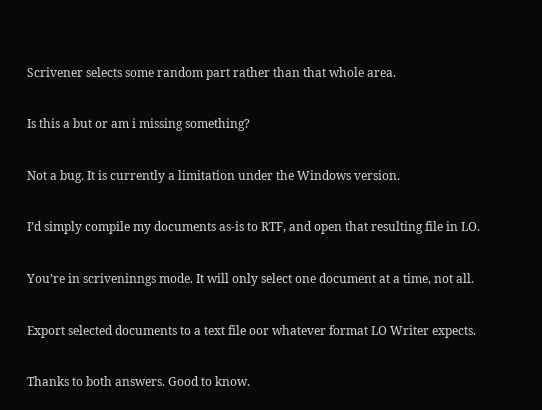Scrivener selects some random part rather than that whole area.

Is this a but or am i missing something?

Not a bug. It is currently a limitation under the Windows version.

I’d simply compile my documents as-is to RTF, and open that resulting file in LO.

You’re in scriveninngs mode. It will only select one document at a time, not all.

Export selected documents to a text file oor whatever format LO Writer expects.

Thanks to both answers. Good to know.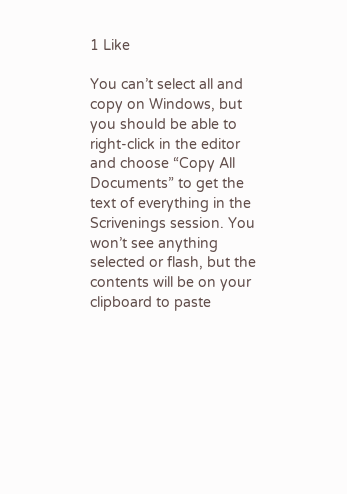1 Like

You can’t select all and copy on Windows, but you should be able to right-click in the editor and choose “Copy All Documents” to get the text of everything in the Scrivenings session. You won’t see anything selected or flash, but the contents will be on your clipboard to paste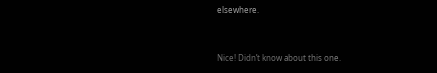elsewhere.


Nice! Didn’t know about this one.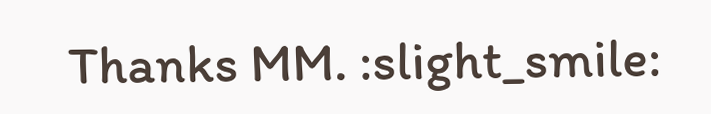Thanks MM. :slight_smile: